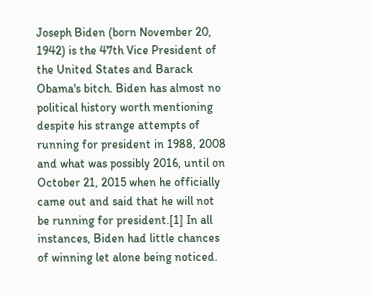Joseph Biden (born November 20, 1942) is the 47th Vice President of the United States and Barack Obama's bitch. Biden has almost no political history worth mentioning despite his strange attempts of running for president in 1988, 2008 and what was possibly 2016, until on October 21, 2015 when he officially came out and said that he will not be running for president.[1] In all instances, Biden had little chances of winning let alone being noticed.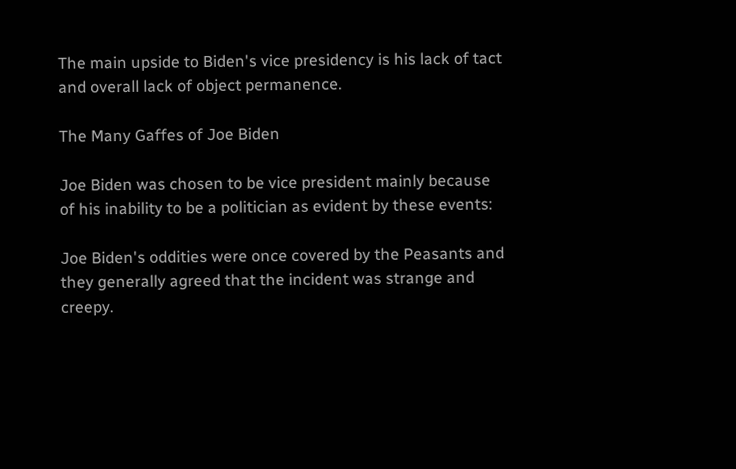The main upside to Biden's vice presidency is his lack of tact and overall lack of object permanence.

The Many Gaffes of Joe Biden

Joe Biden was chosen to be vice president mainly because of his inability to be a politician as evident by these events:

Joe Biden's oddities were once covered by the Peasants and they generally agreed that the incident was strange and creepy.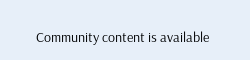Community content is available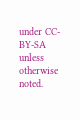under CC-BY-SA unless otherwise noted.